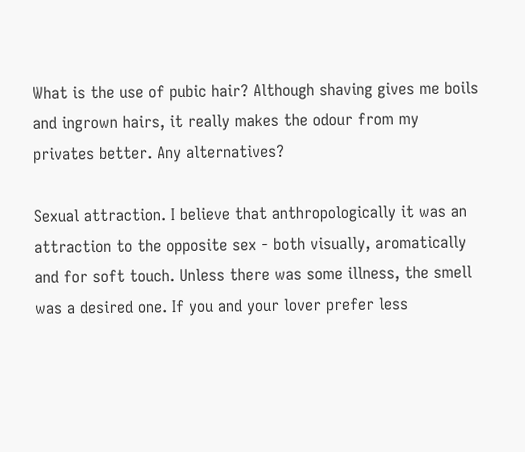What is the use of pubic hair? Although shaving gives me boils and ingrown hairs, it really makes the odour from my privates better. Any alternatives?

Sexual attraction. I believe that anthropologically it was an attraction to the opposite sex - both visually, aromatically and for soft touch. Unless there was some illness, the smell was a desired one. If you and your lover prefer less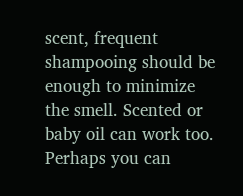scent, frequent shampooing should be enough to minimize the smell. Scented or baby oil can work too. Perhaps you can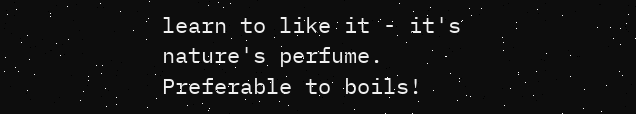learn to like it - it's nature's perfume. Preferable to boils!